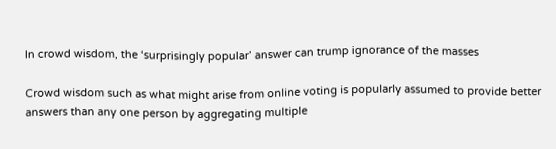In crowd wisdom, the ‘surprisingly popular’ answer can trump ignorance of the masses

Crowd wisdom such as what might arise from online voting is popularly assumed to provide better answers than any one person by aggregating multiple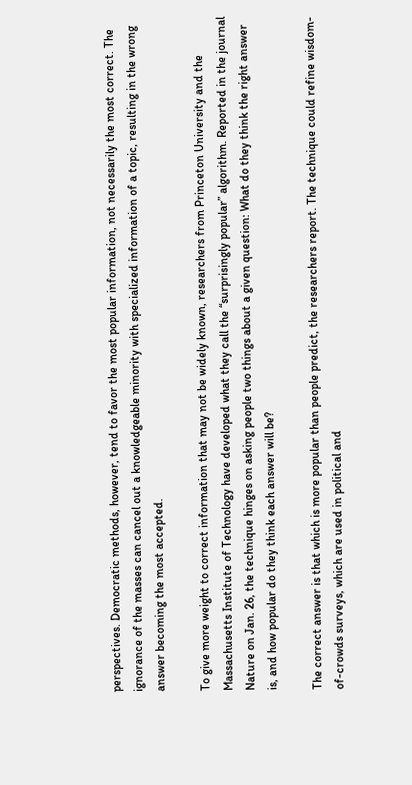perspectives. Democratic methods, however, tend to favor the most popular information, not necessarily the most correct. The ignorance of the masses can cancel out a knowledgeable minority with specialized information of a topic, resulting in the wrong answer becoming the most accepted.

To give more weight to correct information that may not be widely known, researchers from Princeton University and the Massachusetts Institute of Technology have developed what they call the “surprisingly popular” algorithm. Reported in the journal Nature on Jan. 26, the technique hinges on asking people two things about a given question: What do they think the right answer is, and how popular do they think each answer will be?

The correct answer is that which is more popular than people predict, the researchers report. The technique could refine wisdom-of-crowds surveys, which are used in political and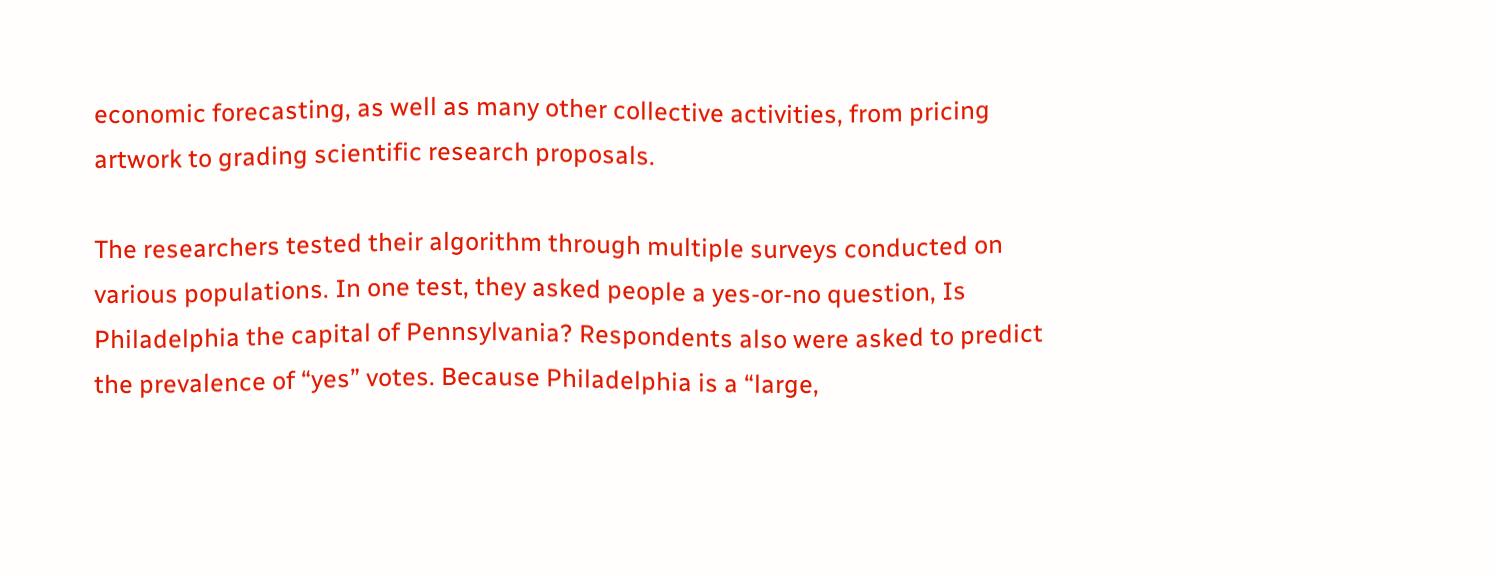economic forecasting, as well as many other collective activities, from pricing artwork to grading scientific research proposals.

The researchers tested their algorithm through multiple surveys conducted on various populations. In one test, they asked people a yes-or-no question, Is Philadelphia the capital of Pennsylvania? Respondents also were asked to predict the prevalence of “yes” votes. Because Philadelphia is a “large,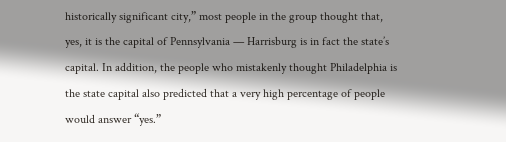historically significant city,” most people in the group thought that, yes, it is the capital of Pennsylvania — Harrisburg is in fact the state’s capital. In addition, the people who mistakenly thought Philadelphia is the state capital also predicted that a very high percentage of people would answer “yes.”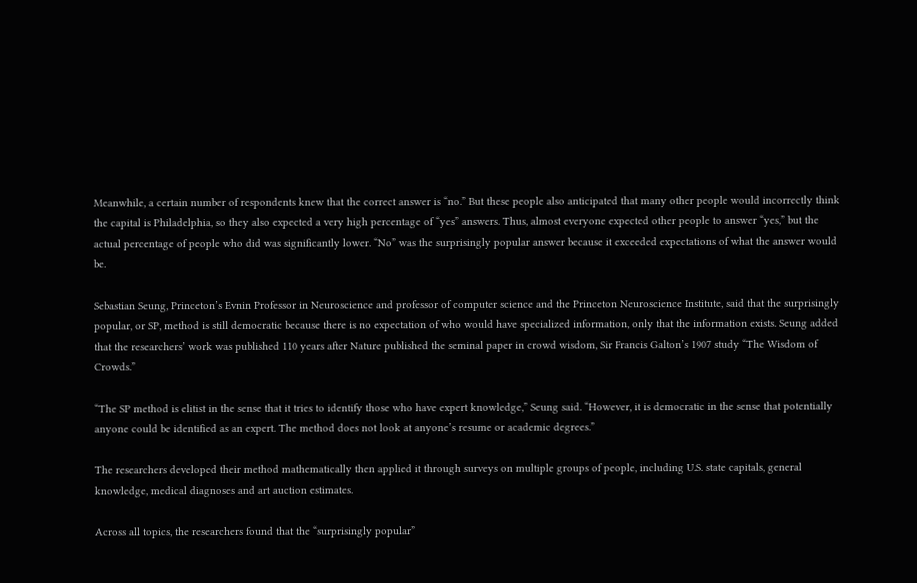Meanwhile, a certain number of respondents knew that the correct answer is “no.” But these people also anticipated that many other people would incorrectly think the capital is Philadelphia, so they also expected a very high percentage of “yes” answers. Thus, almost everyone expected other people to answer “yes,” but the actual percentage of people who did was significantly lower. “No” was the surprisingly popular answer because it exceeded expectations of what the answer would be.

Sebastian Seung, Princeton’s Evnin Professor in Neuroscience and professor of computer science and the Princeton Neuroscience Institute, said that the surprisingly popular, or SP, method is still democratic because there is no expectation of who would have specialized information, only that the information exists. Seung added that the researchers’ work was published 110 years after Nature published the seminal paper in crowd wisdom, Sir Francis Galton’s 1907 study “The Wisdom of Crowds.”

“The SP method is elitist in the sense that it tries to identify those who have expert knowledge,” Seung said. “However, it is democratic in the sense that potentially anyone could be identified as an expert. The method does not look at anyone’s resume or academic degrees.”

The researchers developed their method mathematically then applied it through surveys on multiple groups of people, including U.S. state capitals, general knowledge, medical diagnoses and art auction estimates.

Across all topics, the researchers found that the “surprisingly popular”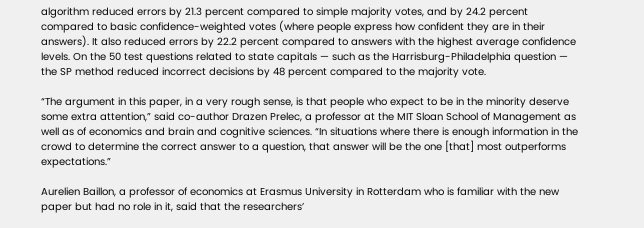algorithm reduced errors by 21.3 percent compared to simple majority votes, and by 24.2 percent compared to basic confidence-weighted votes (where people express how confident they are in their answers). It also reduced errors by 22.2 percent compared to answers with the highest average confidence levels. On the 50 test questions related to state capitals — such as the Harrisburg-Philadelphia question — the SP method reduced incorrect decisions by 48 percent compared to the majority vote.

“The argument in this paper, in a very rough sense, is that people who expect to be in the minority deserve some extra attention,” said co-author Drazen Prelec, a professor at the MIT Sloan School of Management as well as of economics and brain and cognitive sciences. “In situations where there is enough information in the crowd to determine the correct answer to a question, that answer will be the one [that] most outperforms expectations.”

Aurelien Baillon, a professor of economics at Erasmus University in Rotterdam who is familiar with the new paper but had no role in it, said that the researchers’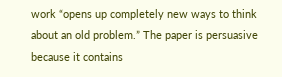work “opens up completely new ways to think about an old problem.” The paper is persuasive because it contains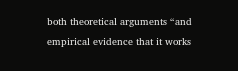both theoretical arguments “and empirical evidence that it works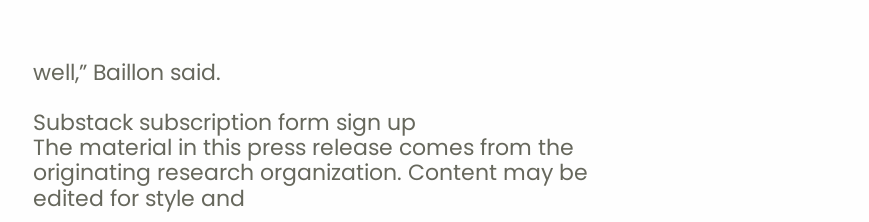well,” Baillon said.

Substack subscription form sign up
The material in this press release comes from the originating research organization. Content may be edited for style and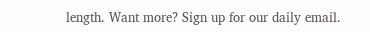length. Want more? Sign up for our daily email.